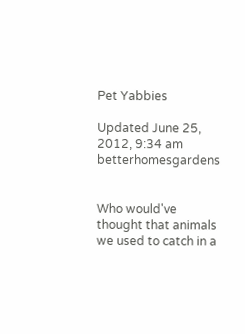Pet Yabbies

Updated June 25, 2012, 9:34 am betterhomesgardens


Who would've thought that animals we used to catch in a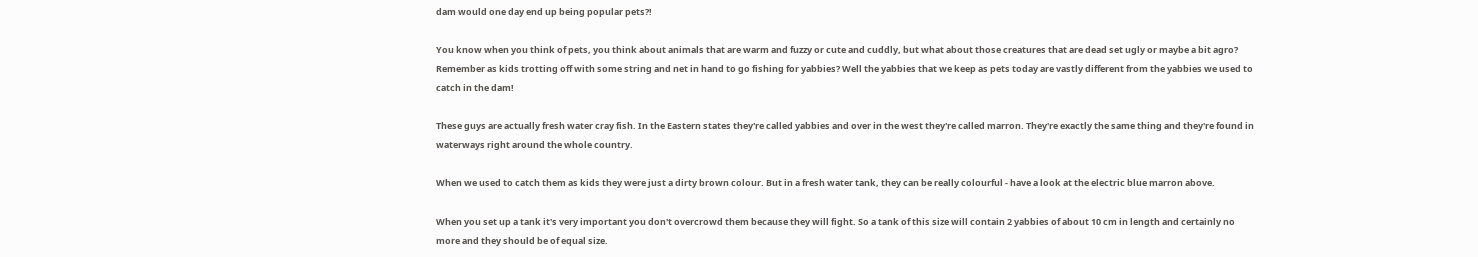dam would one day end up being popular pets?!

You know when you think of pets, you think about animals that are warm and fuzzy or cute and cuddly, but what about those creatures that are dead set ugly or maybe a bit agro? Remember as kids trotting off with some string and net in hand to go fishing for yabbies? Well the yabbies that we keep as pets today are vastly different from the yabbies we used to catch in the dam!

These guys are actually fresh water cray fish. In the Eastern states they're called yabbies and over in the west they're called marron. They're exactly the same thing and they're found in waterways right around the whole country.

When we used to catch them as kids they were just a dirty brown colour. But in a fresh water tank, they can be really colourful - have a look at the electric blue marron above.

When you set up a tank it's very important you don't overcrowd them because they will fight. So a tank of this size will contain 2 yabbies of about 10 cm in length and certainly no more and they should be of equal size.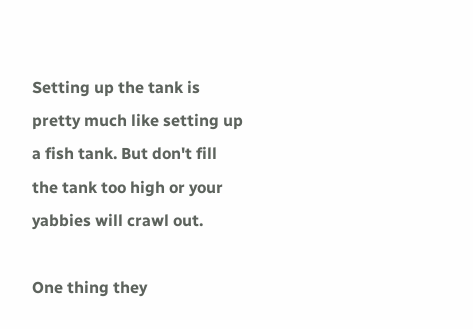Setting up the tank is pretty much like setting up a fish tank. But don't fill the tank too high or your yabbies will crawl out.

One thing they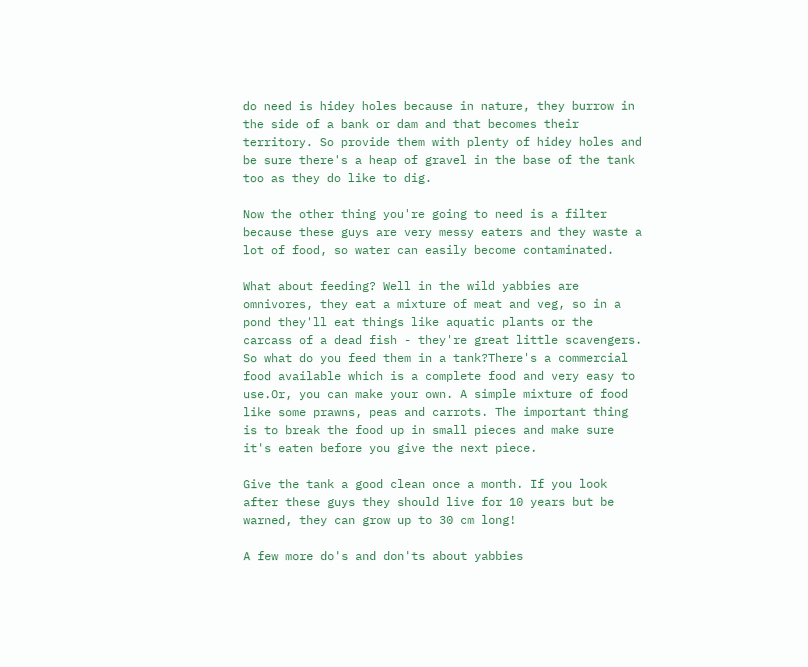do need is hidey holes because in nature, they burrow in the side of a bank or dam and that becomes their territory. So provide them with plenty of hidey holes and be sure there's a heap of gravel in the base of the tank too as they do like to dig.

Now the other thing you're going to need is a filter because these guys are very messy eaters and they waste a lot of food, so water can easily become contaminated.

What about feeding? Well in the wild yabbies are omnivores, they eat a mixture of meat and veg, so in a pond they'll eat things like aquatic plants or the carcass of a dead fish - they're great little scavengers. So what do you feed them in a tank?There's a commercial food available which is a complete food and very easy to use.Or, you can make your own. A simple mixture of food like some prawns, peas and carrots. The important thing is to break the food up in small pieces and make sure it's eaten before you give the next piece.

Give the tank a good clean once a month. If you look after these guys they should live for 10 years but be warned, they can grow up to 30 cm long!

A few more do's and don'ts about yabbies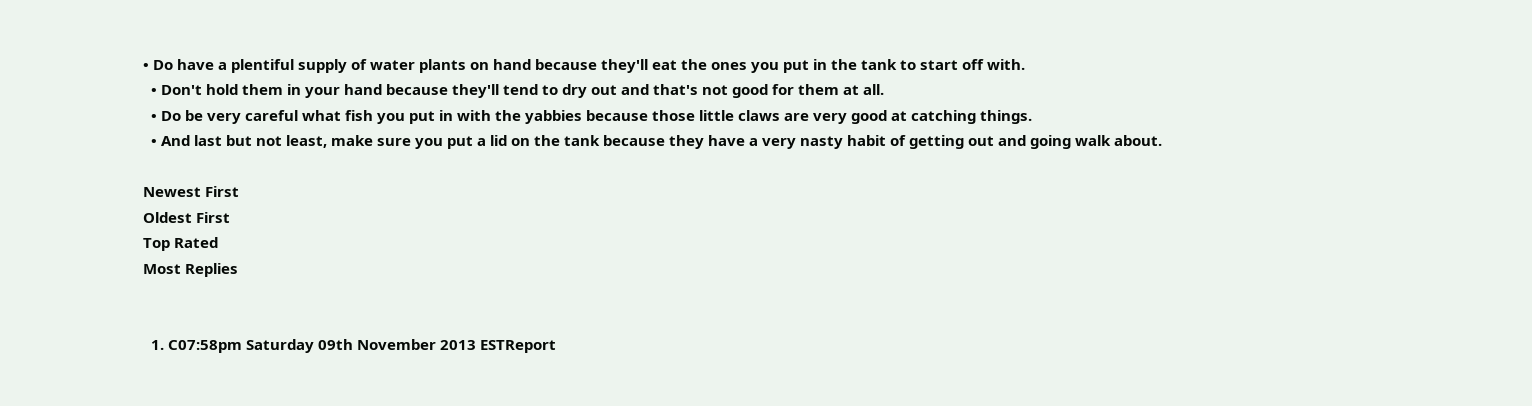• Do have a plentiful supply of water plants on hand because they'll eat the ones you put in the tank to start off with.
  • Don't hold them in your hand because they'll tend to dry out and that's not good for them at all.
  • Do be very careful what fish you put in with the yabbies because those little claws are very good at catching things.
  • And last but not least, make sure you put a lid on the tank because they have a very nasty habit of getting out and going walk about.

Newest First
Oldest First
Top Rated
Most Replies


  1. C07:58pm Saturday 09th November 2013 ESTReport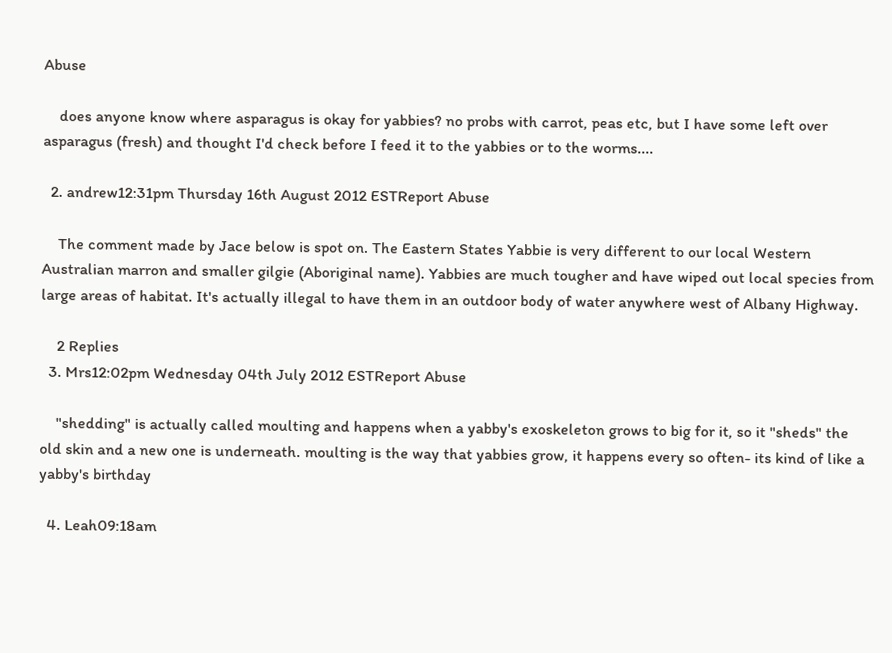Abuse

    does anyone know where asparagus is okay for yabbies? no probs with carrot, peas etc, but I have some left over asparagus (fresh) and thought I'd check before I feed it to the yabbies or to the worms....

  2. andrew12:31pm Thursday 16th August 2012 ESTReport Abuse

    The comment made by Jace below is spot on. The Eastern States Yabbie is very different to our local Western Australian marron and smaller gilgie (Aboriginal name). Yabbies are much tougher and have wiped out local species from large areas of habitat. It's actually illegal to have them in an outdoor body of water anywhere west of Albany Highway.

    2 Replies
  3. Mrs12:02pm Wednesday 04th July 2012 ESTReport Abuse

    "shedding" is actually called moulting and happens when a yabby's exoskeleton grows to big for it, so it "sheds" the old skin and a new one is underneath. moulting is the way that yabbies grow, it happens every so often- its kind of like a yabby's birthday

  4. Leah09:18am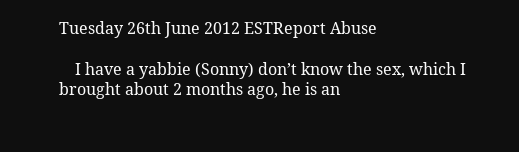Tuesday 26th June 2012 ESTReport Abuse

    I have a yabbie (Sonny) don’t know the sex, which I brought about 2 months ago, he is an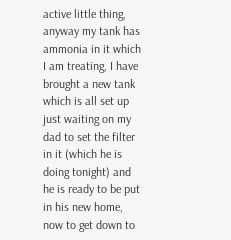active little thing, anyway my tank has ammonia in it which I am treating, I have brought a new tank which is all set up just waiting on my dad to set the filter in it (which he is doing tonight) and he is ready to be put in his new home, now to get down to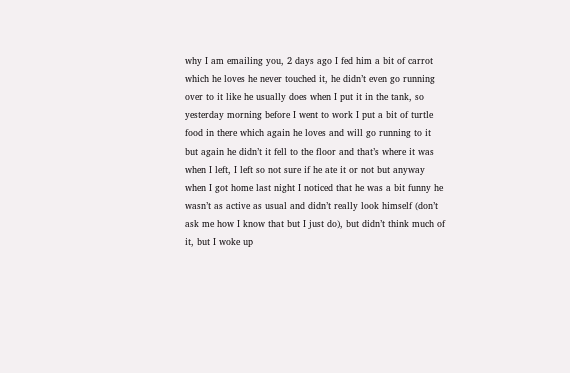why I am emailing you, 2 days ago I fed him a bit of carrot which he loves he never touched it, he didn’t even go running over to it like he usually does when I put it in the tank, so yesterday morning before I went to work I put a bit of turtle food in there which again he loves and will go running to it but again he didn’t it fell to the floor and that’s where it was when I left, I left so not sure if he ate it or not but anyway when I got home last night I noticed that he was a bit funny he wasn’t as active as usual and didn’t really look himself (don’t ask me how I know that but I just do), but didn’t think much of it, but I woke up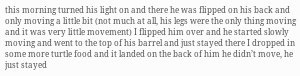this morning turned his light on and there he was flipped on his back and only moving a little bit (not much at all, his legs were the only thing moving and it was very little movement) I flipped him over and he started slowly moving and went to the top of his barrel and just stayed there I dropped in some more turtle food and it landed on the back of him he didn’t move, he just stayed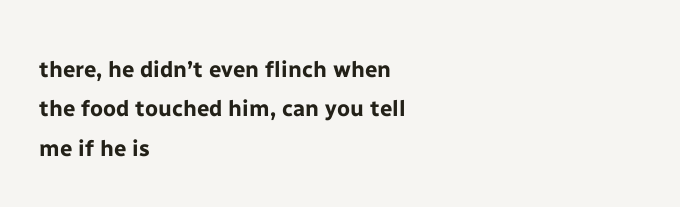there, he didn’t even flinch when the food touched him, can you tell me if he is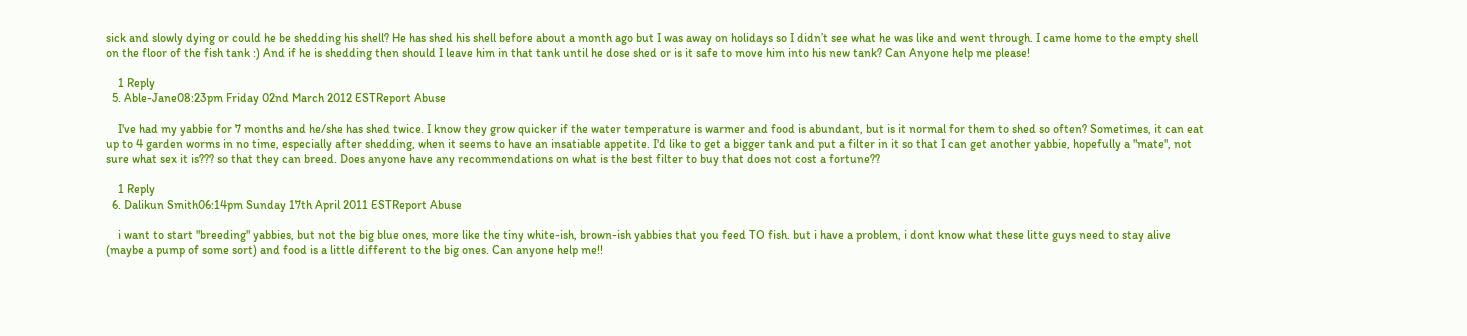sick and slowly dying or could he be shedding his shell? He has shed his shell before about a month ago but I was away on holidays so I didn’t see what he was like and went through. I came home to the empty shell on the floor of the fish tank :) And if he is shedding then should I leave him in that tank until he dose shed or is it safe to move him into his new tank? Can Anyone help me please!

    1 Reply
  5. Able-Jane08:23pm Friday 02nd March 2012 ESTReport Abuse

    I've had my yabbie for 7 months and he/she has shed twice. I know they grow quicker if the water temperature is warmer and food is abundant, but is it normal for them to shed so often? Sometimes, it can eat up to 4 garden worms in no time, especially after shedding, when it seems to have an insatiable appetite. I'd like to get a bigger tank and put a filter in it so that I can get another yabbie, hopefully a "mate", not sure what sex it is??? so that they can breed. Does anyone have any recommendations on what is the best filter to buy that does not cost a fortune??

    1 Reply
  6. Dalikun Smith06:14pm Sunday 17th April 2011 ESTReport Abuse

    i want to start "breeding" yabbies, but not the big blue ones, more like the tiny white-ish, brown-ish yabbies that you feed TO fish. but i have a problem, i dont know what these litte guys need to stay alive (maybe a pump of some sort) and food is a little different to the big ones. Can anyone help me!!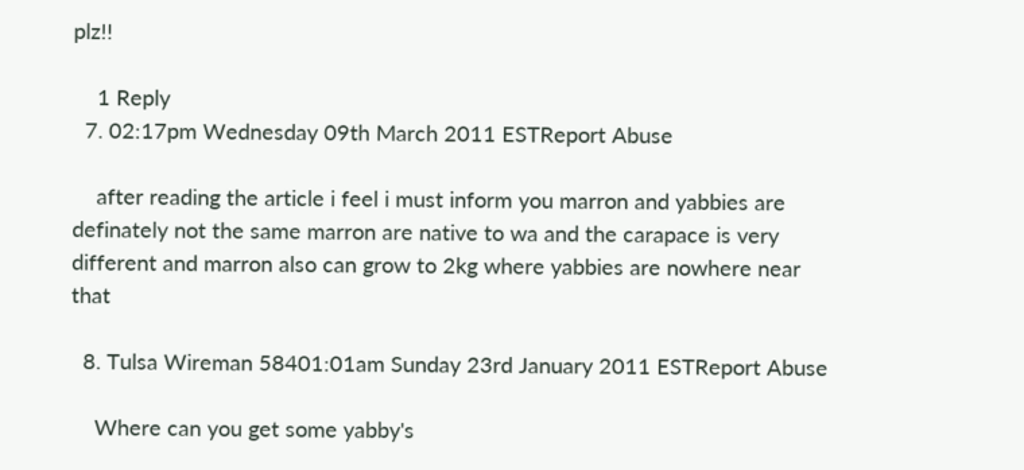plz!!

    1 Reply
  7. 02:17pm Wednesday 09th March 2011 ESTReport Abuse

    after reading the article i feel i must inform you marron and yabbies are definately not the same marron are native to wa and the carapace is very different and marron also can grow to 2kg where yabbies are nowhere near that

  8. Tulsa Wireman 58401:01am Sunday 23rd January 2011 ESTReport Abuse

    Where can you get some yabby's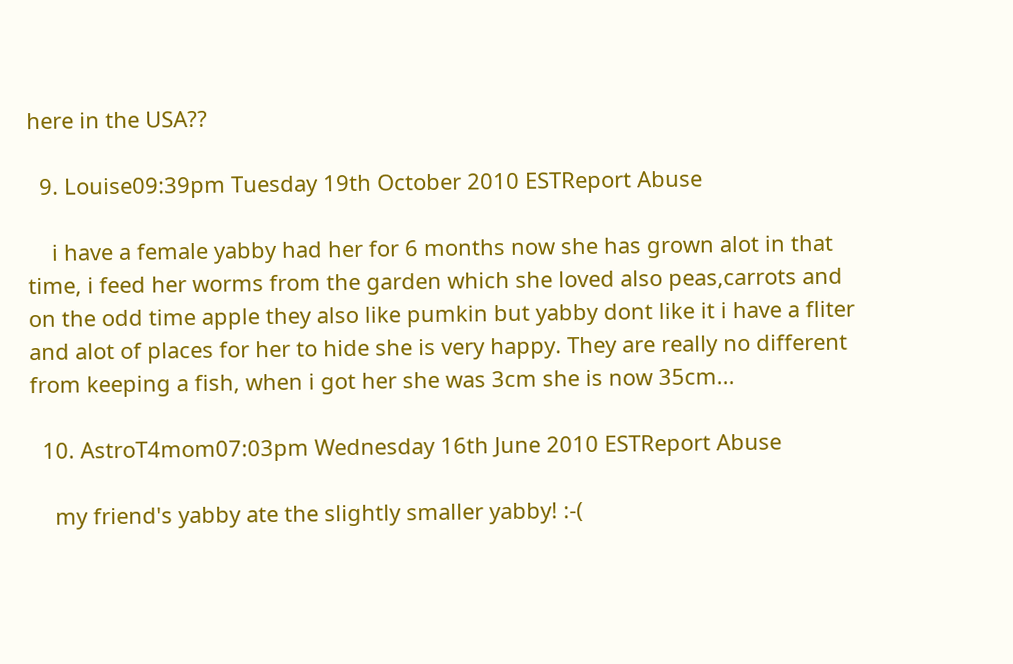here in the USA??

  9. Louise09:39pm Tuesday 19th October 2010 ESTReport Abuse

    i have a female yabby had her for 6 months now she has grown alot in that time, i feed her worms from the garden which she loved also peas,carrots and on the odd time apple they also like pumkin but yabby dont like it i have a fliter and alot of places for her to hide she is very happy. They are really no different from keeping a fish, when i got her she was 3cm she is now 35cm...

  10. AstroT4mom07:03pm Wednesday 16th June 2010 ESTReport Abuse

    my friend's yabby ate the slightly smaller yabby! :-(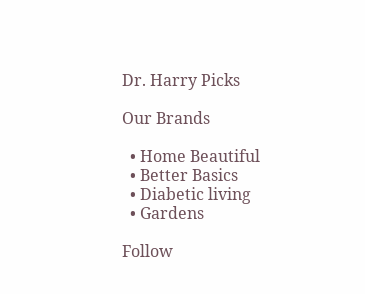Dr. Harry Picks

Our Brands

  • Home Beautiful
  • Better Basics
  • Diabetic living
  • Gardens

Follow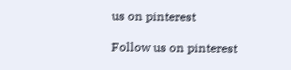us on pinterest

Follow us on pinterest